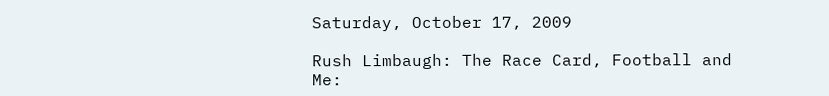Saturday, October 17, 2009

Rush Limbaugh: The Race Card, Football and Me: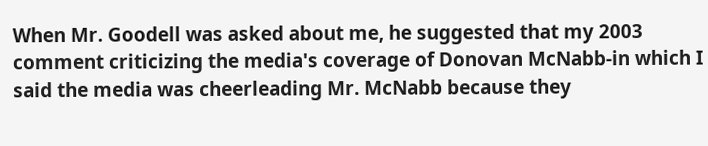When Mr. Goodell was asked about me, he suggested that my 2003 comment criticizing the media's coverage of Donovan McNabb-in which I said the media was cheerleading Mr. McNabb because they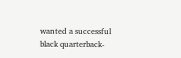wanted a successful black quarterback-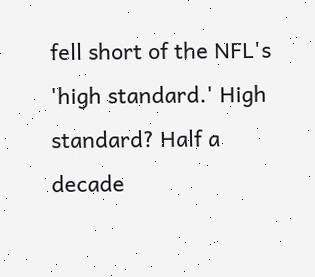fell short of the NFL's 'high standard.' High standard? Half a decade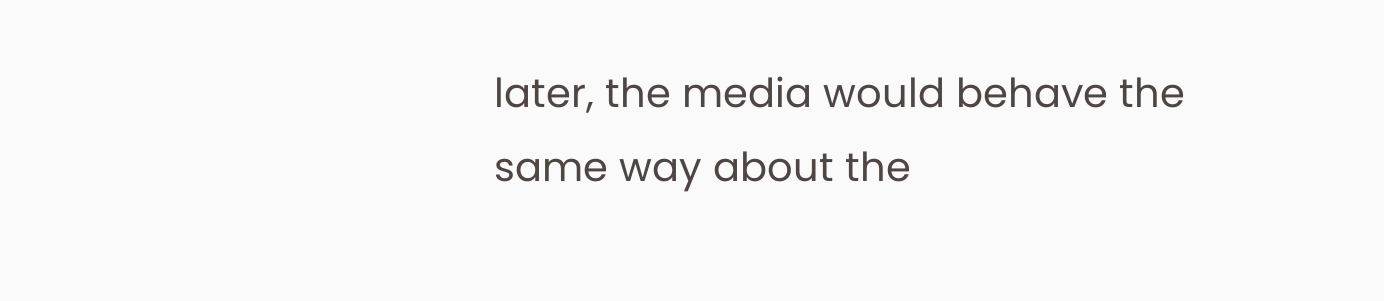later, the media would behave the same way about the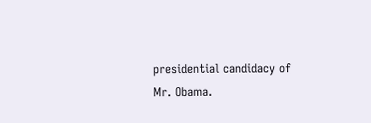presidential candidacy of Mr. Obama.